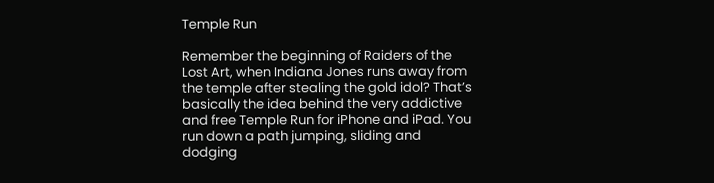Temple Run

Remember the beginning of Raiders of the Lost Art, when Indiana Jones runs away from the temple after stealing the gold idol? That’s basically the idea behind the very addictive and free Temple Run for iPhone and iPad. You run down a path jumping, sliding and dodging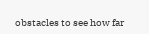obstacles to see how far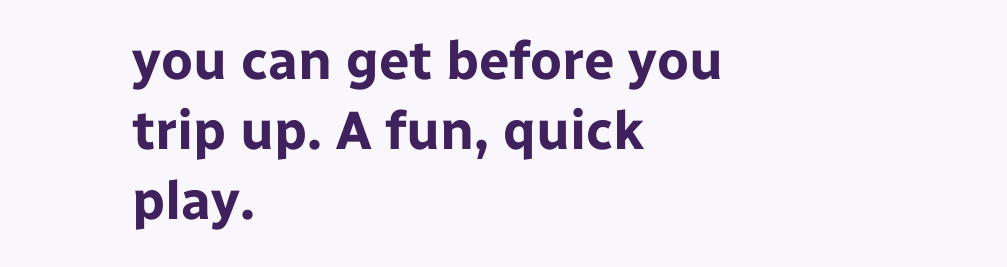you can get before you trip up. A fun, quick play.